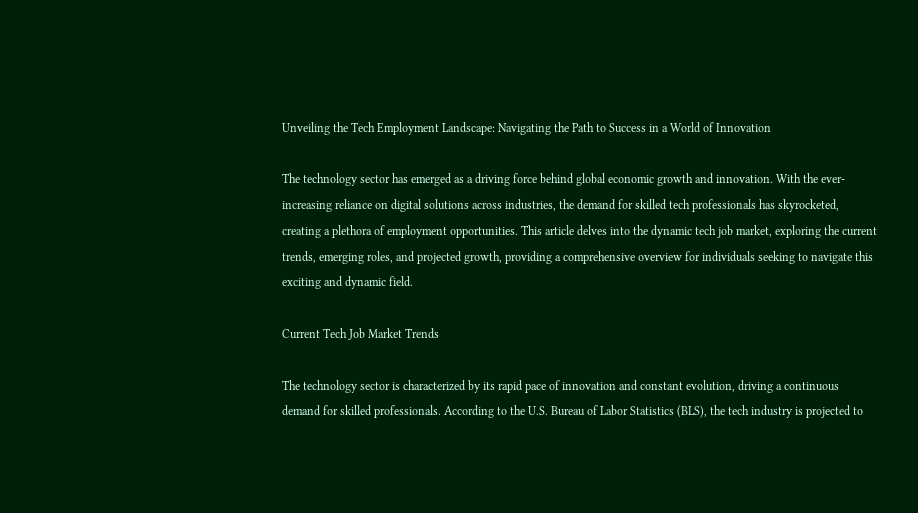Unveiling the Tech Employment Landscape: Navigating the Path to Success in a World of Innovation

The technology sector has emerged as a driving force behind global economic growth and innovation. With the ever-increasing reliance on digital solutions across industries, the demand for skilled tech professionals has skyrocketed, creating a plethora of employment opportunities. This article delves into the dynamic tech job market, exploring the current trends, emerging roles, and projected growth, providing a comprehensive overview for individuals seeking to navigate this exciting and dynamic field.

Current Tech Job Market Trends

The technology sector is characterized by its rapid pace of innovation and constant evolution, driving a continuous demand for skilled professionals. According to the U.S. Bureau of Labor Statistics (BLS), the tech industry is projected to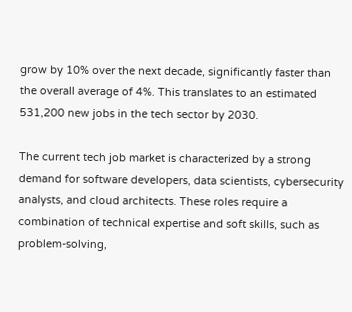grow by 10% over the next decade, significantly faster than the overall average of 4%. This translates to an estimated 531,200 new jobs in the tech sector by 2030.

The current tech job market is characterized by a strong demand for software developers, data scientists, cybersecurity analysts, and cloud architects. These roles require a combination of technical expertise and soft skills, such as problem-solving,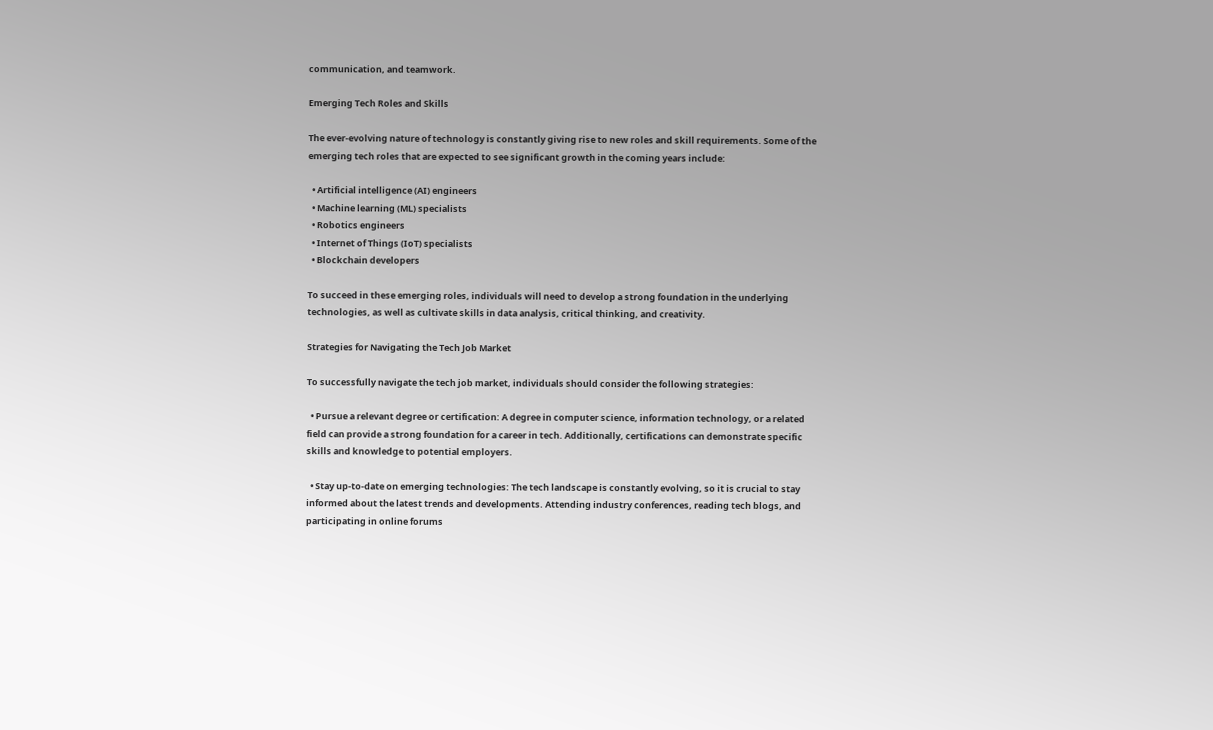communication, and teamwork.

Emerging Tech Roles and Skills

The ever-evolving nature of technology is constantly giving rise to new roles and skill requirements. Some of the emerging tech roles that are expected to see significant growth in the coming years include:

  • Artificial intelligence (AI) engineers
  • Machine learning (ML) specialists
  • Robotics engineers
  • Internet of Things (IoT) specialists
  • Blockchain developers

To succeed in these emerging roles, individuals will need to develop a strong foundation in the underlying technologies, as well as cultivate skills in data analysis, critical thinking, and creativity.

Strategies for Navigating the Tech Job Market

To successfully navigate the tech job market, individuals should consider the following strategies:

  • Pursue a relevant degree or certification: A degree in computer science, information technology, or a related field can provide a strong foundation for a career in tech. Additionally, certifications can demonstrate specific skills and knowledge to potential employers.

  • Stay up-to-date on emerging technologies: The tech landscape is constantly evolving, so it is crucial to stay informed about the latest trends and developments. Attending industry conferences, reading tech blogs, and participating in online forums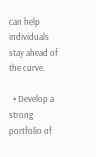can help individuals stay ahead of the curve.

  • Develop a strong portfolio of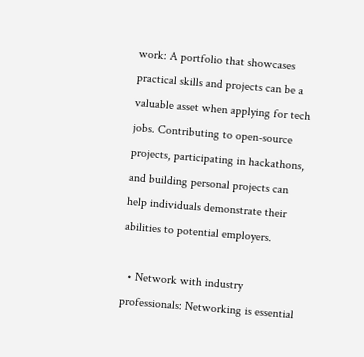work: A portfolio that showcases practical skills and projects can be a valuable asset when applying for tech jobs. Contributing to open-source projects, participating in hackathons, and building personal projects can help individuals demonstrate their abilities to potential employers.

  • Network with industry professionals: Networking is essential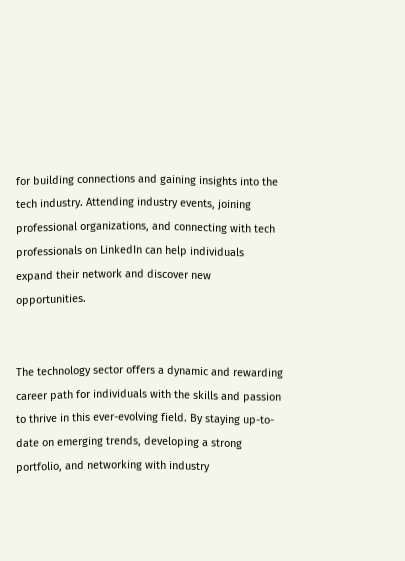for building connections and gaining insights into the tech industry. Attending industry events, joining professional organizations, and connecting with tech professionals on LinkedIn can help individuals expand their network and discover new opportunities.


The technology sector offers a dynamic and rewarding career path for individuals with the skills and passion to thrive in this ever-evolving field. By staying up-to-date on emerging trends, developing a strong portfolio, and networking with industry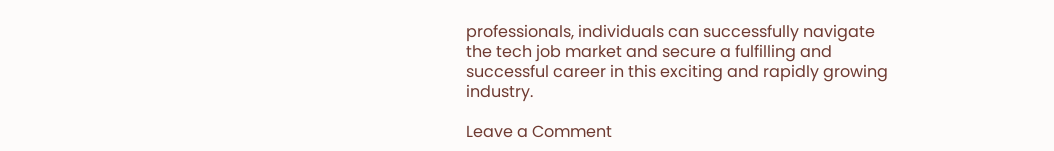professionals, individuals can successfully navigate the tech job market and secure a fulfilling and successful career in this exciting and rapidly growing industry.

Leave a Comment